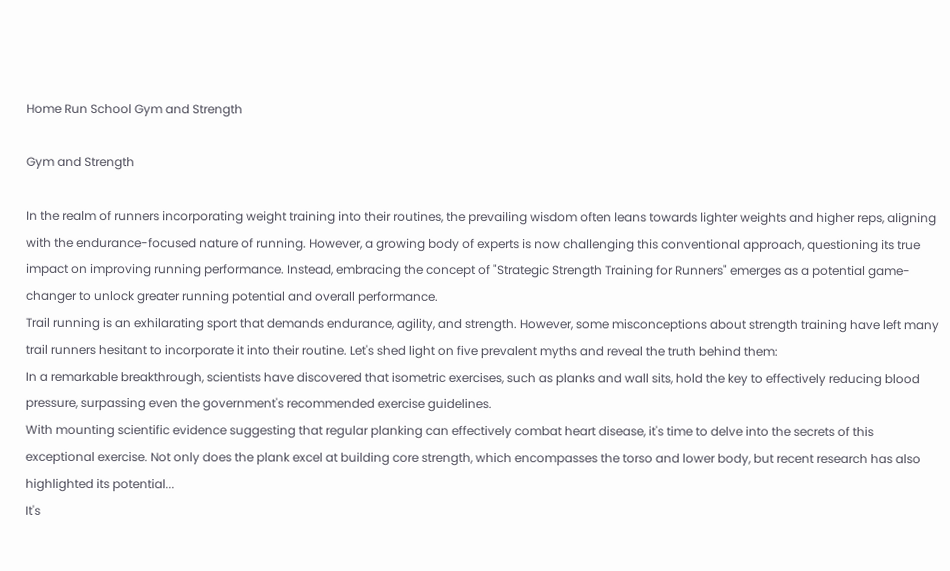Home Run School Gym and Strength

Gym and Strength

In the realm of runners incorporating weight training into their routines, the prevailing wisdom often leans towards lighter weights and higher reps, aligning with the endurance-focused nature of running. However, a growing body of experts is now challenging this conventional approach, questioning its true impact on improving running performance. Instead, embracing the concept of "Strategic Strength Training for Runners" emerges as a potential game-changer to unlock greater running potential and overall performance.
Trail running is an exhilarating sport that demands endurance, agility, and strength. However, some misconceptions about strength training have left many trail runners hesitant to incorporate it into their routine. Let's shed light on five prevalent myths and reveal the truth behind them:
In a remarkable breakthrough, scientists have discovered that isometric exercises, such as planks and wall sits, hold the key to effectively reducing blood pressure, surpassing even the government's recommended exercise guidelines.
With mounting scientific evidence suggesting that regular planking can effectively combat heart disease, it's time to delve into the secrets of this exceptional exercise. Not only does the plank excel at building core strength, which encompasses the torso and lower body, but recent research has also highlighted its potential...
It's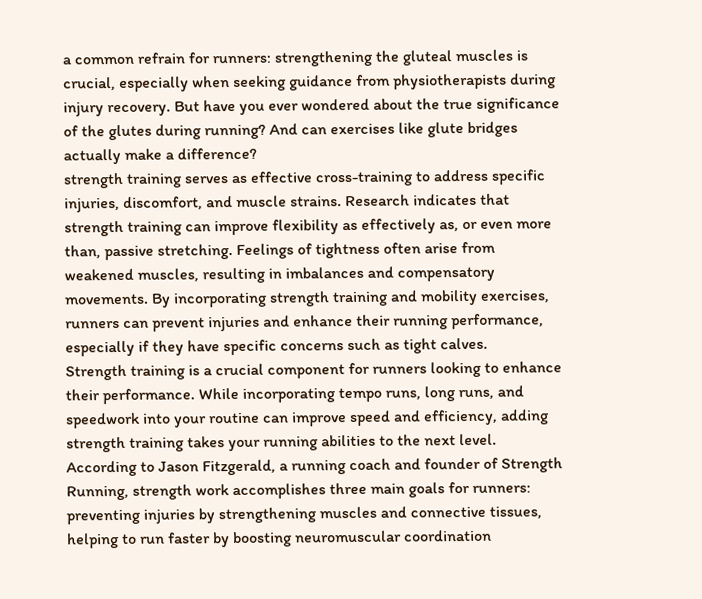a common refrain for runners: strengthening the gluteal muscles is crucial, especially when seeking guidance from physiotherapists during injury recovery. But have you ever wondered about the true significance of the glutes during running? And can exercises like glute bridges actually make a difference?
strength training serves as effective cross-training to address specific injuries, discomfort, and muscle strains. Research indicates that strength training can improve flexibility as effectively as, or even more than, passive stretching. Feelings of tightness often arise from weakened muscles, resulting in imbalances and compensatory movements. By incorporating strength training and mobility exercises, runners can prevent injuries and enhance their running performance, especially if they have specific concerns such as tight calves.
Strength training is a crucial component for runners looking to enhance their performance. While incorporating tempo runs, long runs, and speedwork into your routine can improve speed and efficiency, adding strength training takes your running abilities to the next level. According to Jason Fitzgerald, a running coach and founder of Strength Running, strength work accomplishes three main goals for runners: preventing injuries by strengthening muscles and connective tissues, helping to run faster by boosting neuromuscular coordination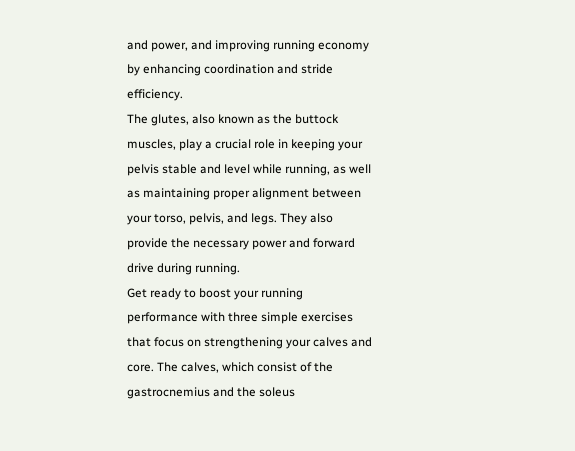and power, and improving running economy by enhancing coordination and stride efficiency.
The glutes, also known as the buttock muscles, play a crucial role in keeping your pelvis stable and level while running, as well as maintaining proper alignment between your torso, pelvis, and legs. They also provide the necessary power and forward drive during running.
Get ready to boost your running performance with three simple exercises that focus on strengthening your calves and core. The calves, which consist of the gastrocnemius and the soleus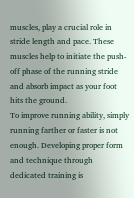muscles, play a crucial role in stride length and pace. These muscles help to initiate the push-off phase of the running stride and absorb impact as your foot hits the ground.
To improve running ability, simply running farther or faster is not enough. Developing proper form and technique through dedicated training is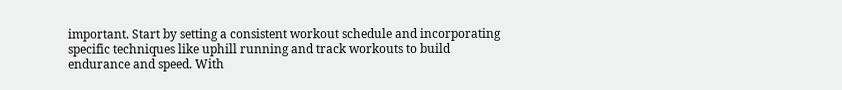important. Start by setting a consistent workout schedule and incorporating specific techniques like uphill running and track workouts to build endurance and speed. With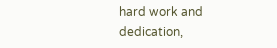hard work and dedication,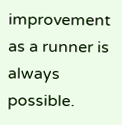improvement as a runner is always possible.